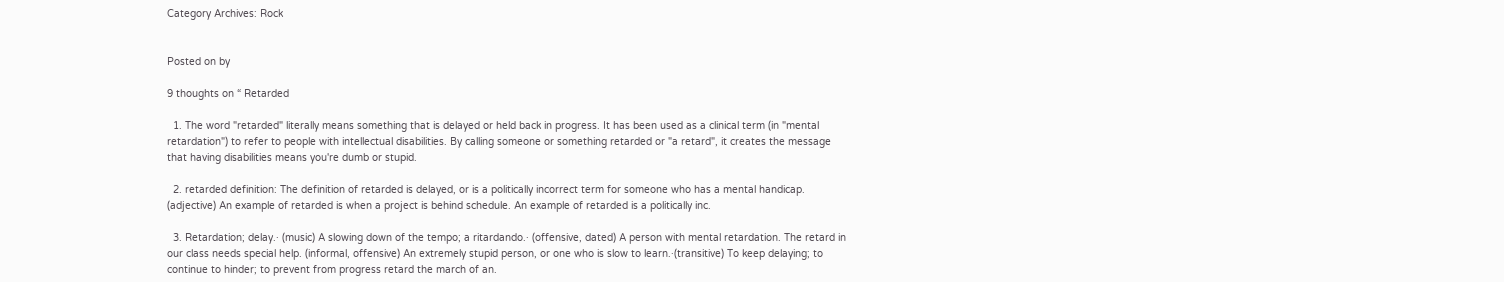Category Archives: Rock


Posted on by

9 thoughts on “ Retarded

  1. The word "retarded" literally means something that is delayed or held back in progress. It has been used as a clinical term (in "mental retardation") to refer to people with intellectual disabilities. By calling someone or something retarded or "a retard", it creates the message that having disabilities means you're dumb or stupid.

  2. retarded definition: The definition of retarded is delayed, or is a politically incorrect term for someone who has a mental handicap. (adjective) An example of retarded is when a project is behind schedule. An example of retarded is a politically inc.

  3. Retardation; delay.· (music) A slowing down of the tempo; a ritardando.· (offensive, dated) A person with mental retardation. The retard in our class needs special help. (informal, offensive) An extremely stupid person, or one who is slow to learn.·(transitive) To keep delaying; to continue to hinder; to prevent from progress retard the march of an.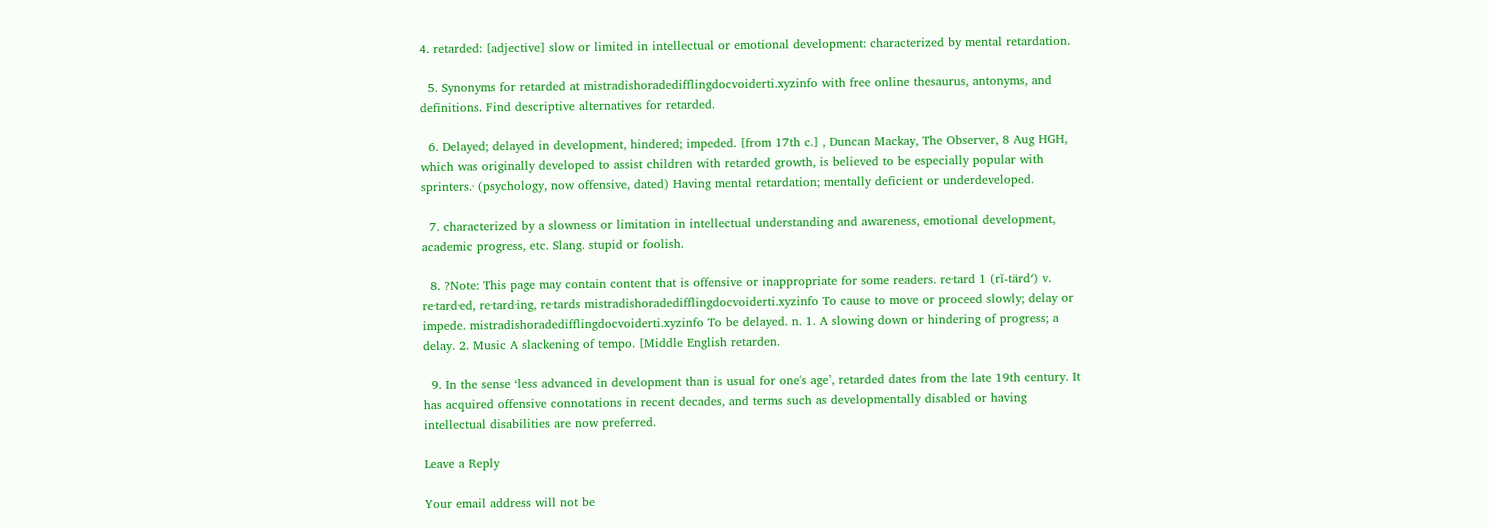4. retarded: [adjective] slow or limited in intellectual or emotional development: characterized by mental retardation.

  5. Synonyms for retarded at mistradishoradedifflingdocvoiderti.xyzinfo with free online thesaurus, antonyms, and definitions. Find descriptive alternatives for retarded.

  6. Delayed; delayed in development, hindered; impeded. [from 17th c.] , Duncan Mackay, The Observer, 8 Aug HGH, which was originally developed to assist children with retarded growth, is believed to be especially popular with sprinters.· (psychology, now offensive, dated) Having mental retardation; mentally deficient or underdeveloped.

  7. characterized by a slowness or limitation in intellectual understanding and awareness, emotional development, academic progress, etc. Slang. stupid or foolish.

  8. ?Note: This page may contain content that is offensive or inappropriate for some readers. re·tard 1 (rĭ-tärd′) v. re·tard·ed, re·tard·ing, re·tards mistradishoradedifflingdocvoiderti.xyzinfo To cause to move or proceed slowly; delay or impede. mistradishoradedifflingdocvoiderti.xyzinfo To be delayed. n. 1. A slowing down or hindering of progress; a delay. 2. Music A slackening of tempo. [Middle English retarden.

  9. In the sense ‘less advanced in development than is usual for one's age’, retarded dates from the late 19th century. It has acquired offensive connotations in recent decades, and terms such as developmentally disabled or having intellectual disabilities are now preferred.

Leave a Reply

Your email address will not be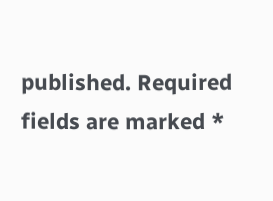published. Required fields are marked *